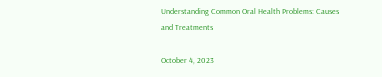Understanding Common Oral Health Problems: Causes and Treatments

October 4, 2023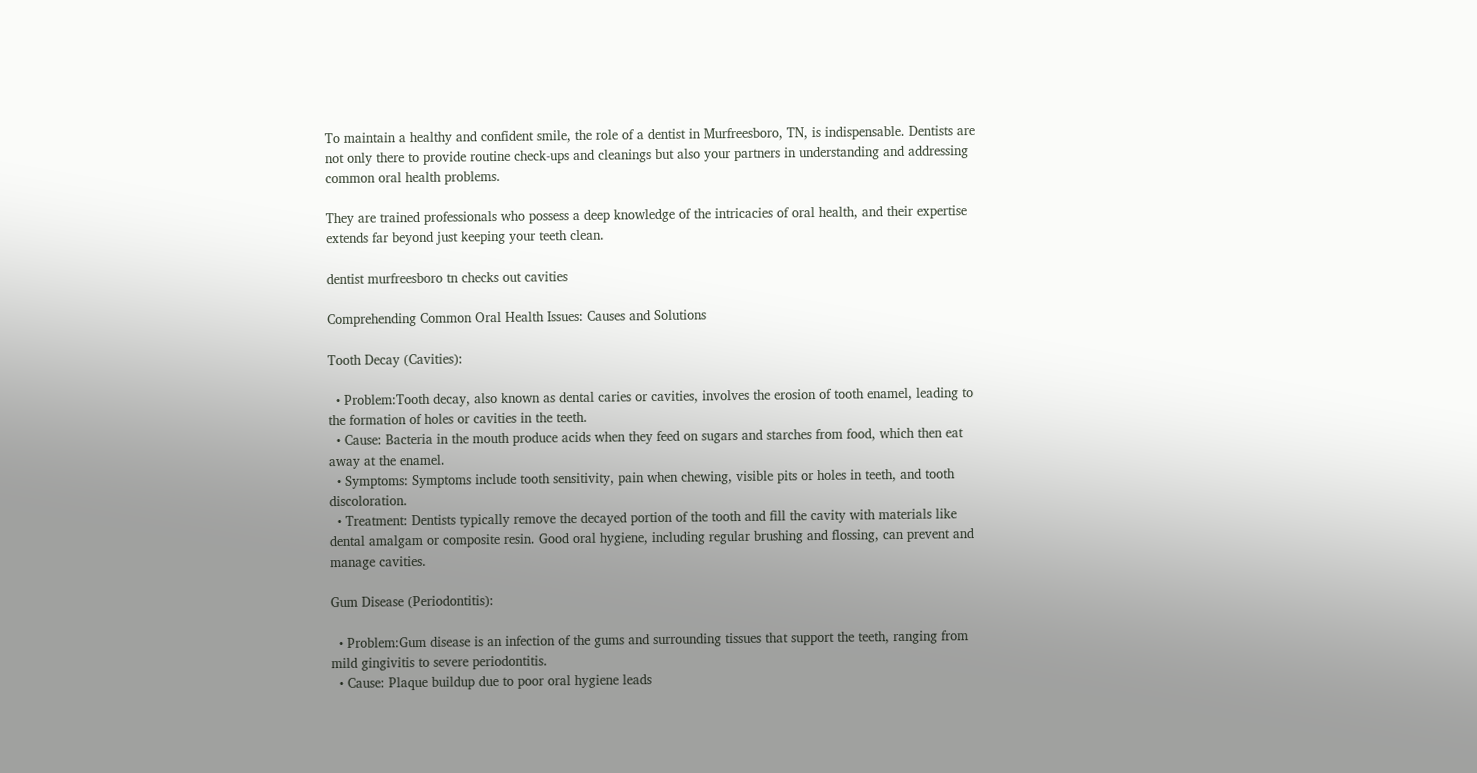To maintain a healthy and confident smile, the role of a dentist in Murfreesboro, TN, is indispensable. Dentists are not only there to provide routine check-ups and cleanings but also your partners in understanding and addressing common oral health problems.

They are trained professionals who possess a deep knowledge of the intricacies of oral health, and their expertise extends far beyond just keeping your teeth clean.

dentist murfreesboro tn checks out cavities

Comprehending Common Oral Health Issues: Causes and Solutions

Tooth Decay (Cavities):

  • Problem:Tooth decay, also known as dental caries or cavities, involves the erosion of tooth enamel, leading to the formation of holes or cavities in the teeth.
  • Cause: Bacteria in the mouth produce acids when they feed on sugars and starches from food, which then eat away at the enamel.
  • Symptoms: Symptoms include tooth sensitivity, pain when chewing, visible pits or holes in teeth, and tooth discoloration.
  • Treatment: Dentists typically remove the decayed portion of the tooth and fill the cavity with materials like dental amalgam or composite resin. Good oral hygiene, including regular brushing and flossing, can prevent and manage cavities.

Gum Disease (Periodontitis):

  • Problem:Gum disease is an infection of the gums and surrounding tissues that support the teeth, ranging from mild gingivitis to severe periodontitis.
  • Cause: Plaque buildup due to poor oral hygiene leads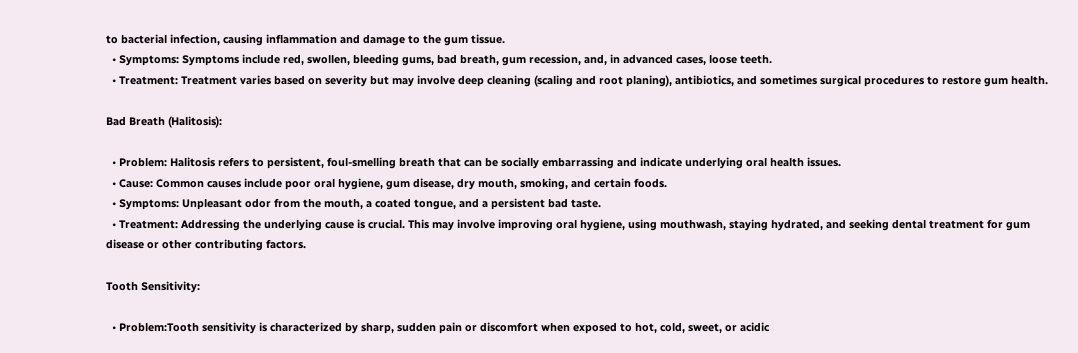to bacterial infection, causing inflammation and damage to the gum tissue.
  • Symptoms: Symptoms include red, swollen, bleeding gums, bad breath, gum recession, and, in advanced cases, loose teeth.
  • Treatment: Treatment varies based on severity but may involve deep cleaning (scaling and root planing), antibiotics, and sometimes surgical procedures to restore gum health.

Bad Breath (Halitosis):

  • Problem: Halitosis refers to persistent, foul-smelling breath that can be socially embarrassing and indicate underlying oral health issues.
  • Cause: Common causes include poor oral hygiene, gum disease, dry mouth, smoking, and certain foods.
  • Symptoms: Unpleasant odor from the mouth, a coated tongue, and a persistent bad taste.
  • Treatment: Addressing the underlying cause is crucial. This may involve improving oral hygiene, using mouthwash, staying hydrated, and seeking dental treatment for gum disease or other contributing factors.

Tooth Sensitivity:

  • Problem:Tooth sensitivity is characterized by sharp, sudden pain or discomfort when exposed to hot, cold, sweet, or acidic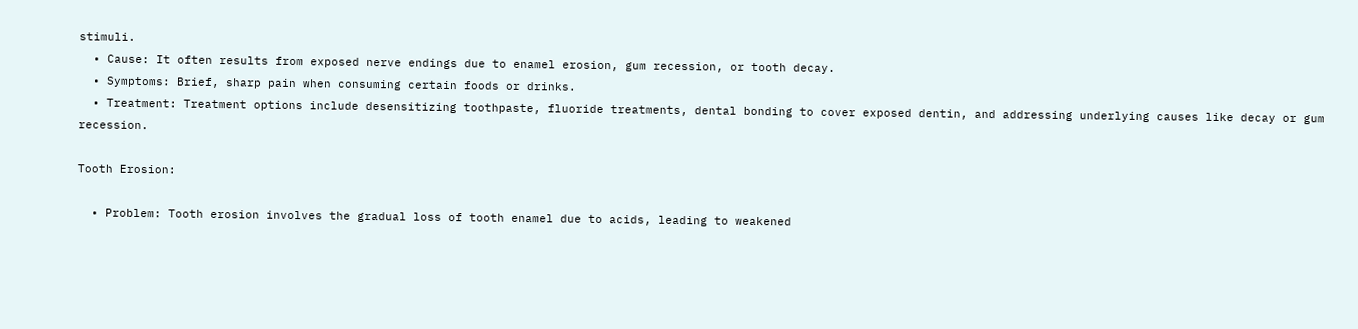stimuli.
  • Cause: It often results from exposed nerve endings due to enamel erosion, gum recession, or tooth decay.
  • Symptoms: Brief, sharp pain when consuming certain foods or drinks.
  • Treatment: Treatment options include desensitizing toothpaste, fluoride treatments, dental bonding to cover exposed dentin, and addressing underlying causes like decay or gum recession.

Tooth Erosion:

  • Problem: Tooth erosion involves the gradual loss of tooth enamel due to acids, leading to weakened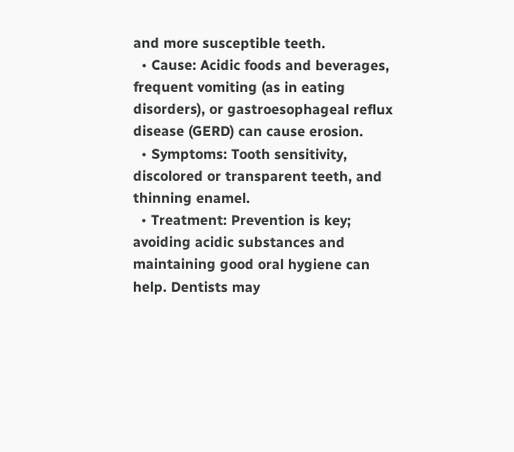and more susceptible teeth.
  • Cause: Acidic foods and beverages, frequent vomiting (as in eating disorders), or gastroesophageal reflux disease (GERD) can cause erosion.
  • Symptoms: Tooth sensitivity, discolored or transparent teeth, and thinning enamel.
  • Treatment: Prevention is key; avoiding acidic substances and maintaining good oral hygiene can help. Dentists may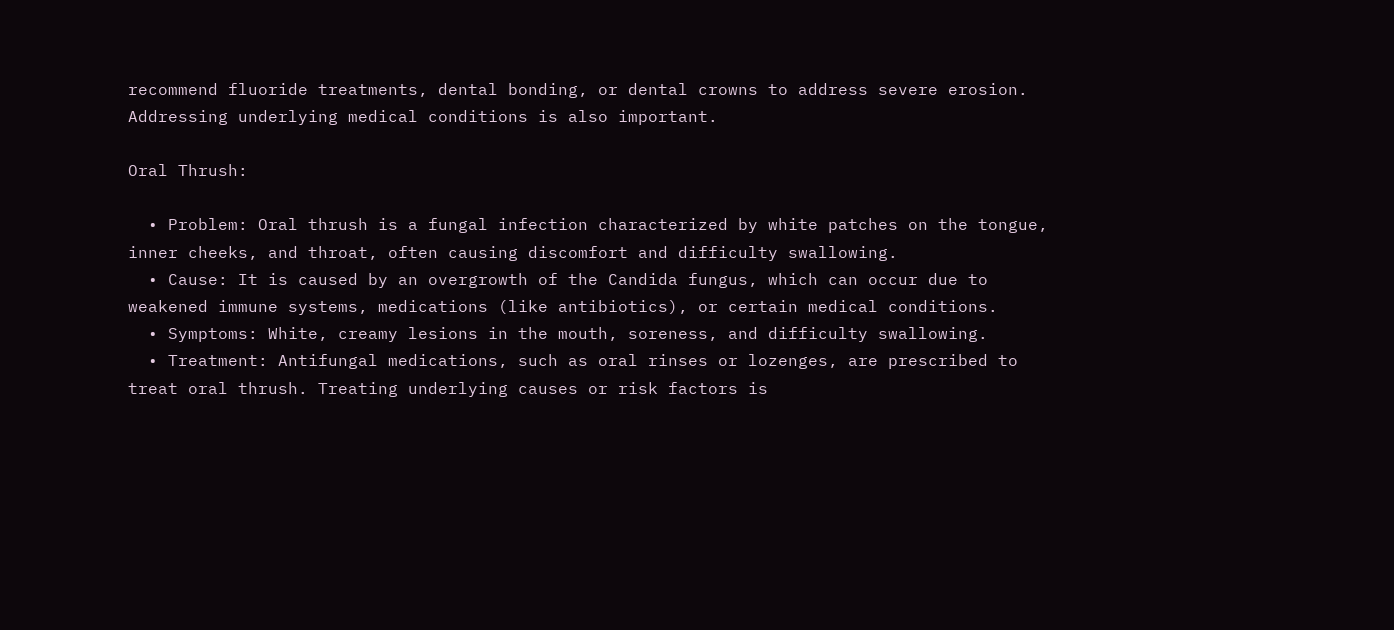recommend fluoride treatments, dental bonding, or dental crowns to address severe erosion. Addressing underlying medical conditions is also important.

Oral Thrush:

  • Problem: Oral thrush is a fungal infection characterized by white patches on the tongue, inner cheeks, and throat, often causing discomfort and difficulty swallowing.
  • Cause: It is caused by an overgrowth of the Candida fungus, which can occur due to weakened immune systems, medications (like antibiotics), or certain medical conditions.
  • Symptoms: White, creamy lesions in the mouth, soreness, and difficulty swallowing.
  • Treatment: Antifungal medications, such as oral rinses or lozenges, are prescribed to treat oral thrush. Treating underlying causes or risk factors is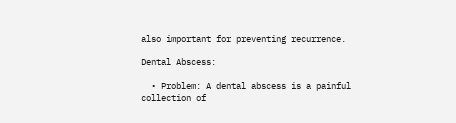also important for preventing recurrence.

Dental Abscess:

  • Problem: A dental abscess is a painful collection of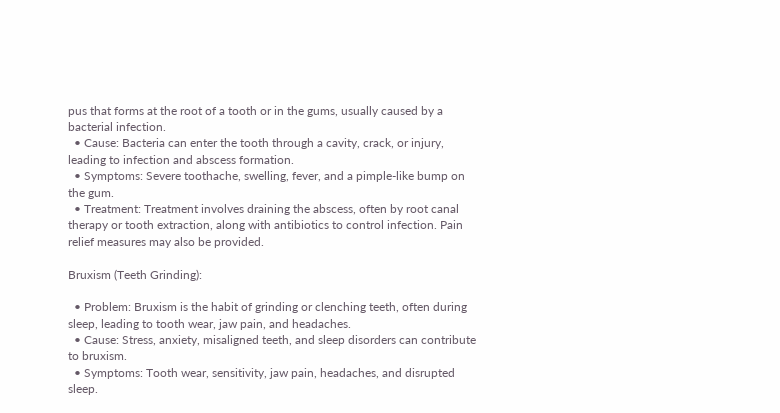pus that forms at the root of a tooth or in the gums, usually caused by a bacterial infection.
  • Cause: Bacteria can enter the tooth through a cavity, crack, or injury, leading to infection and abscess formation.
  • Symptoms: Severe toothache, swelling, fever, and a pimple-like bump on the gum.
  • Treatment: Treatment involves draining the abscess, often by root canal therapy or tooth extraction, along with antibiotics to control infection. Pain relief measures may also be provided.

Bruxism (Teeth Grinding):

  • Problem: Bruxism is the habit of grinding or clenching teeth, often during sleep, leading to tooth wear, jaw pain, and headaches.
  • Cause: Stress, anxiety, misaligned teeth, and sleep disorders can contribute to bruxism.
  • Symptoms: Tooth wear, sensitivity, jaw pain, headaches, and disrupted sleep.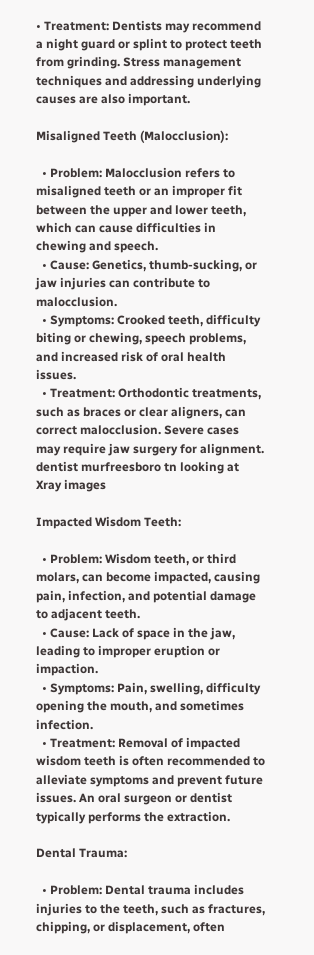• Treatment: Dentists may recommend a night guard or splint to protect teeth from grinding. Stress management techniques and addressing underlying causes are also important.

Misaligned Teeth (Malocclusion):

  • Problem: Malocclusion refers to misaligned teeth or an improper fit between the upper and lower teeth, which can cause difficulties in chewing and speech.
  • Cause: Genetics, thumb-sucking, or jaw injuries can contribute to malocclusion.
  • Symptoms: Crooked teeth, difficulty biting or chewing, speech problems, and increased risk of oral health issues.
  • Treatment: Orthodontic treatments, such as braces or clear aligners, can correct malocclusion. Severe cases may require jaw surgery for alignment.
dentist murfreesboro tn looking at Xray images

Impacted Wisdom Teeth:

  • Problem: Wisdom teeth, or third molars, can become impacted, causing pain, infection, and potential damage to adjacent teeth.
  • Cause: Lack of space in the jaw, leading to improper eruption or impaction.
  • Symptoms: Pain, swelling, difficulty opening the mouth, and sometimes infection.
  • Treatment: Removal of impacted wisdom teeth is often recommended to alleviate symptoms and prevent future issues. An oral surgeon or dentist typically performs the extraction.

Dental Trauma:

  • Problem: Dental trauma includes injuries to the teeth, such as fractures, chipping, or displacement, often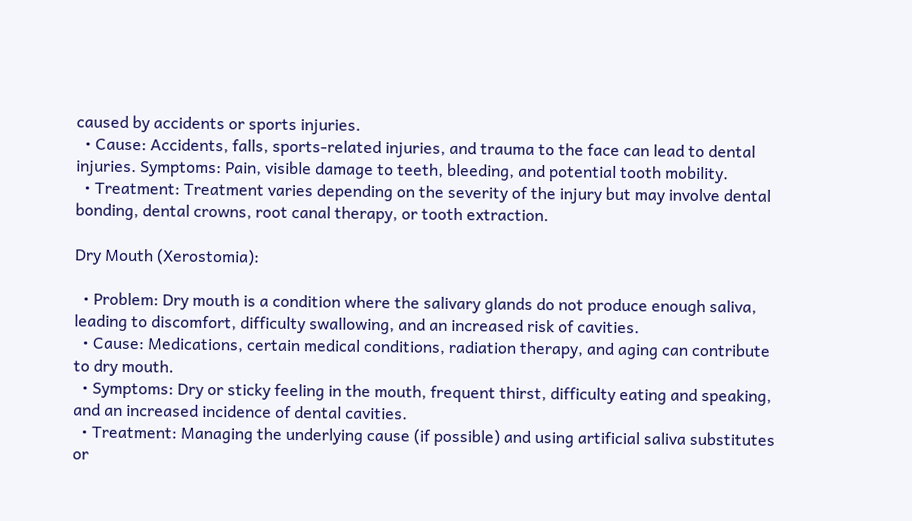caused by accidents or sports injuries.
  • Cause: Accidents, falls, sports-related injuries, and trauma to the face can lead to dental injuries. Symptoms: Pain, visible damage to teeth, bleeding, and potential tooth mobility.
  • Treatment: Treatment varies depending on the severity of the injury but may involve dental bonding, dental crowns, root canal therapy, or tooth extraction.

Dry Mouth (Xerostomia):

  • Problem: Dry mouth is a condition where the salivary glands do not produce enough saliva, leading to discomfort, difficulty swallowing, and an increased risk of cavities.
  • Cause: Medications, certain medical conditions, radiation therapy, and aging can contribute to dry mouth.
  • Symptoms: Dry or sticky feeling in the mouth, frequent thirst, difficulty eating and speaking, and an increased incidence of dental cavities.
  • Treatment: Managing the underlying cause (if possible) and using artificial saliva substitutes or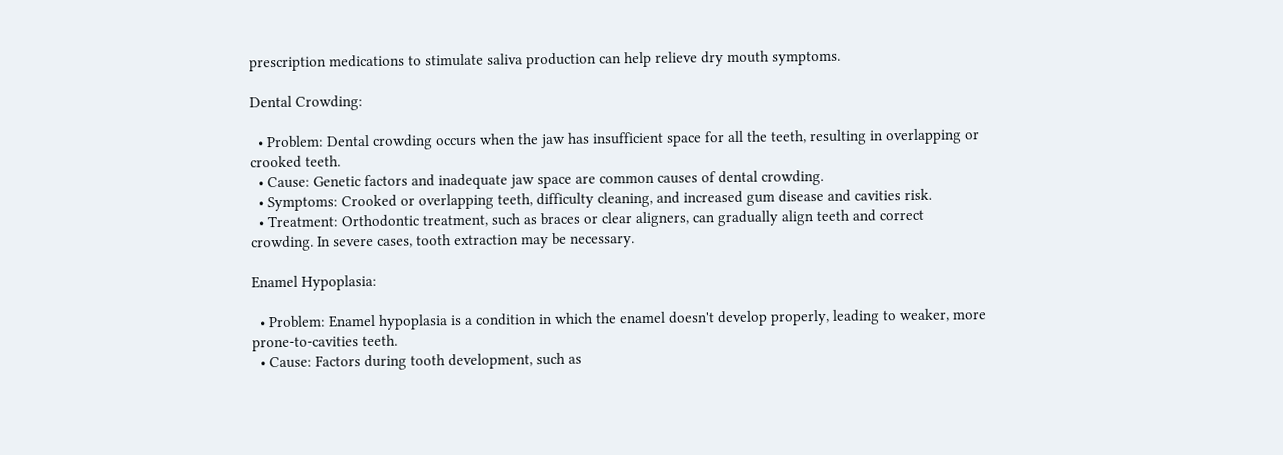prescription medications to stimulate saliva production can help relieve dry mouth symptoms.

Dental Crowding:

  • Problem: Dental crowding occurs when the jaw has insufficient space for all the teeth, resulting in overlapping or crooked teeth.
  • Cause: Genetic factors and inadequate jaw space are common causes of dental crowding.
  • Symptoms: Crooked or overlapping teeth, difficulty cleaning, and increased gum disease and cavities risk.
  • Treatment: Orthodontic treatment, such as braces or clear aligners, can gradually align teeth and correct crowding. In severe cases, tooth extraction may be necessary.

Enamel Hypoplasia:

  • Problem: Enamel hypoplasia is a condition in which the enamel doesn't develop properly, leading to weaker, more prone-to-cavities teeth.
  • Cause: Factors during tooth development, such as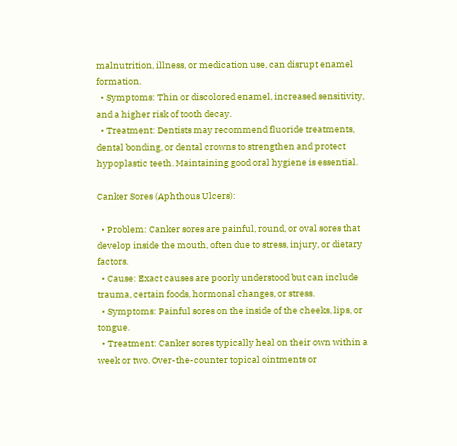malnutrition, illness, or medication use, can disrupt enamel formation.
  • Symptoms: Thin or discolored enamel, increased sensitivity, and a higher risk of tooth decay.
  • Treatment: Dentists may recommend fluoride treatments, dental bonding, or dental crowns to strengthen and protect hypoplastic teeth. Maintaining good oral hygiene is essential.

Canker Sores (Aphthous Ulcers):

  • Problem: Canker sores are painful, round, or oval sores that develop inside the mouth, often due to stress, injury, or dietary factors.
  • Cause: Exact causes are poorly understood but can include trauma, certain foods, hormonal changes, or stress.
  • Symptoms: Painful sores on the inside of the cheeks, lips, or tongue.
  • Treatment: Canker sores typically heal on their own within a week or two. Over-the-counter topical ointments or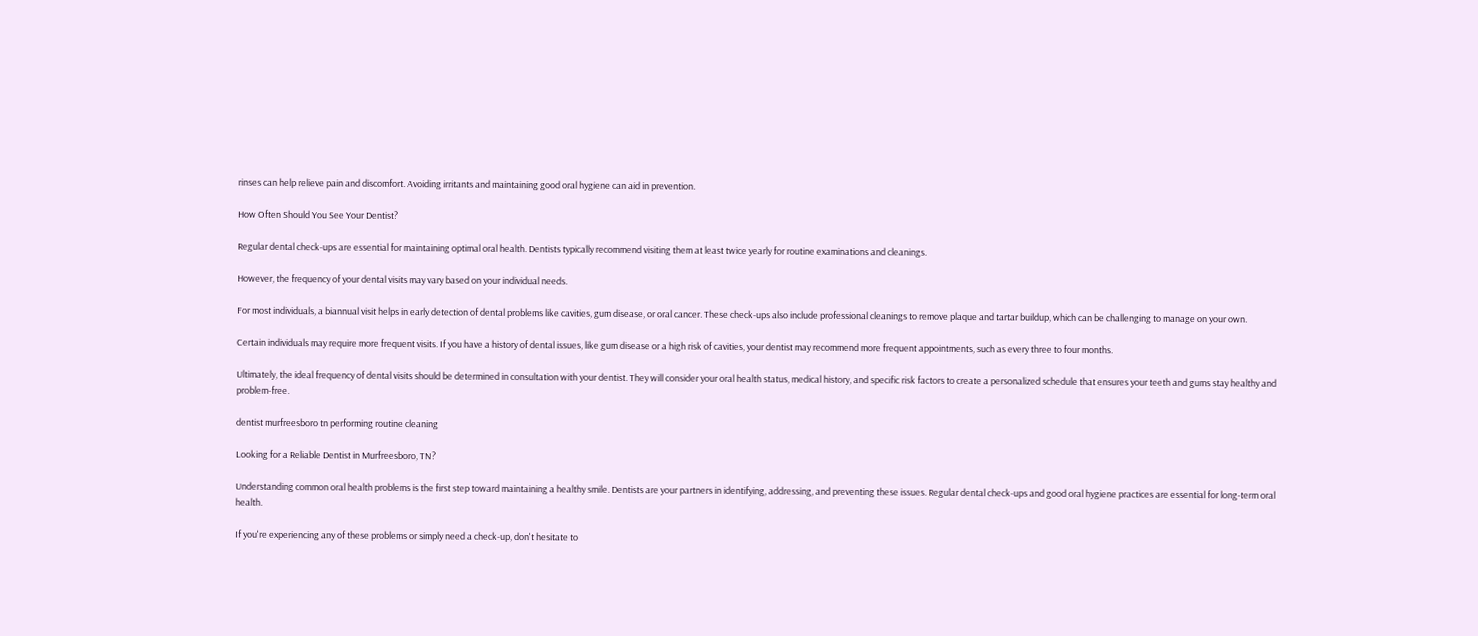rinses can help relieve pain and discomfort. Avoiding irritants and maintaining good oral hygiene can aid in prevention.

How Often Should You See Your Dentist?

Regular dental check-ups are essential for maintaining optimal oral health. Dentists typically recommend visiting them at least twice yearly for routine examinations and cleanings.

However, the frequency of your dental visits may vary based on your individual needs.

For most individuals, a biannual visit helps in early detection of dental problems like cavities, gum disease, or oral cancer. These check-ups also include professional cleanings to remove plaque and tartar buildup, which can be challenging to manage on your own.

Certain individuals may require more frequent visits. If you have a history of dental issues, like gum disease or a high risk of cavities, your dentist may recommend more frequent appointments, such as every three to four months.

Ultimately, the ideal frequency of dental visits should be determined in consultation with your dentist. They will consider your oral health status, medical history, and specific risk factors to create a personalized schedule that ensures your teeth and gums stay healthy and problem-free.

dentist murfreesboro tn performing routine cleaning

Looking for a Reliable Dentist in Murfreesboro, TN?

Understanding common oral health problems is the first step toward maintaining a healthy smile. Dentists are your partners in identifying, addressing, and preventing these issues. Regular dental check-ups and good oral hygiene practices are essential for long-term oral health.

If you're experiencing any of these problems or simply need a check-up, don't hesitate to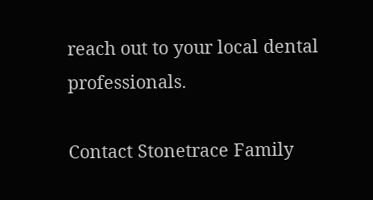reach out to your local dental professionals.

Contact Stonetrace Family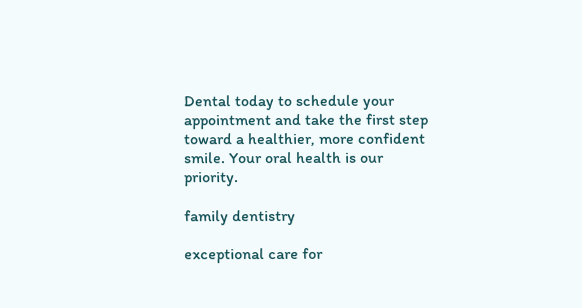Dental today to schedule your appointment and take the first step toward a healthier, more confident smile. Your oral health is our priority.

family dentistry

exceptional care for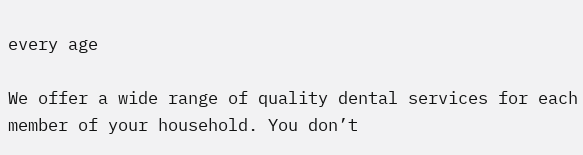every age

We offer a wide range of quality dental services for each member of your household. You don’t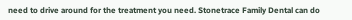need to drive around for the treatment you need. Stonetrace Family Dental can do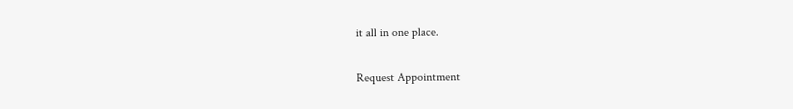it all in one place.

Request Appointment